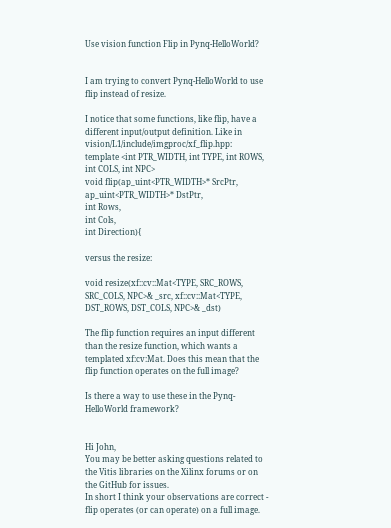Use vision function Flip in Pynq-HelloWorld?


I am trying to convert Pynq-HelloWorld to use flip instead of resize.

I notice that some functions, like flip, have a different input/output definition. Like in vision/L1/include/imgproc/xf_flip.hpp:
template <int PTR_WIDTH, int TYPE, int ROWS, int COLS, int NPC>
void flip(ap_uint<PTR_WIDTH>* SrcPtr,
ap_uint<PTR_WIDTH>* DstPtr,
int Rows,
int Cols,
int Direction){

versus the resize:

void resize(xf::cv::Mat<TYPE, SRC_ROWS, SRC_COLS, NPC>& _src, xf::cv::Mat<TYPE, DST_ROWS, DST_COLS, NPC>& _dst)

The flip function requires an input different than the resize function, which wants a templated xf:cv:Mat. Does this mean that the flip function operates on the full image?

Is there a way to use these in the Pynq-HelloWorld framework?


Hi John,
You may be better asking questions related to the Vitis libraries on the Xilinx forums or on the GitHub for issues.
In short I think your observations are correct - flip operates (or can operate) on a full image.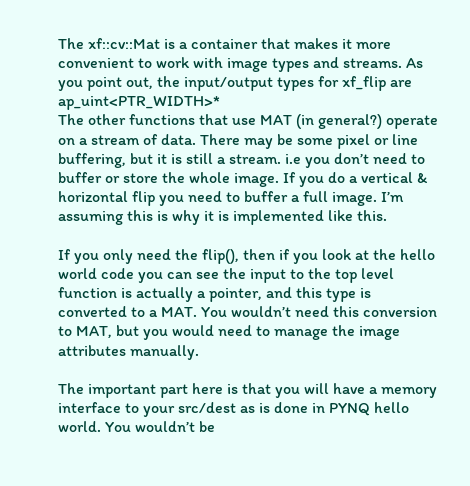The xf::cv::Mat is a container that makes it more convenient to work with image types and streams. As you point out, the input/output types for xf_flip are ap_uint<PTR_WIDTH>*
The other functions that use MAT (in general?) operate on a stream of data. There may be some pixel or line buffering, but it is still a stream. i.e you don’t need to buffer or store the whole image. If you do a vertical & horizontal flip you need to buffer a full image. I’m assuming this is why it is implemented like this.

If you only need the flip(), then if you look at the hello world code you can see the input to the top level function is actually a pointer, and this type is converted to a MAT. You wouldn’t need this conversion to MAT, but you would need to manage the image attributes manually.

The important part here is that you will have a memory interface to your src/dest as is done in PYNQ hello world. You wouldn’t be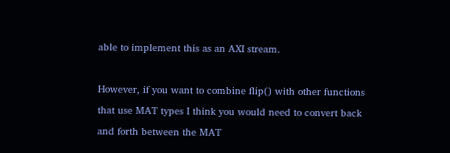able to implement this as an AXI stream.

However, if you want to combine flip() with other functions that use MAT types I think you would need to convert back and forth between the MAT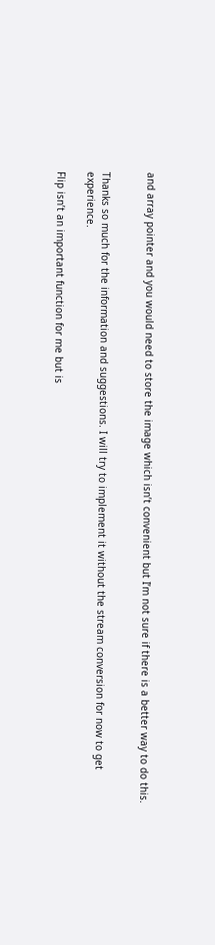and array pointer and you would need to store the image which isn’t convenient but I’m not sure if there is a better way to do this.


Thanks so much for the information and suggestions. I will try to implement it without the stream conversion for now to get experience.

Flip isn’t an important function for me but is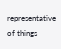representative of things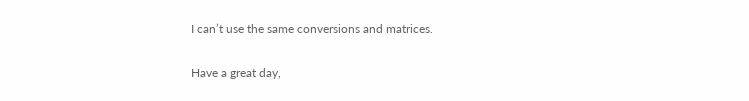I can’t use the same conversions and matrices.

Have a great day,